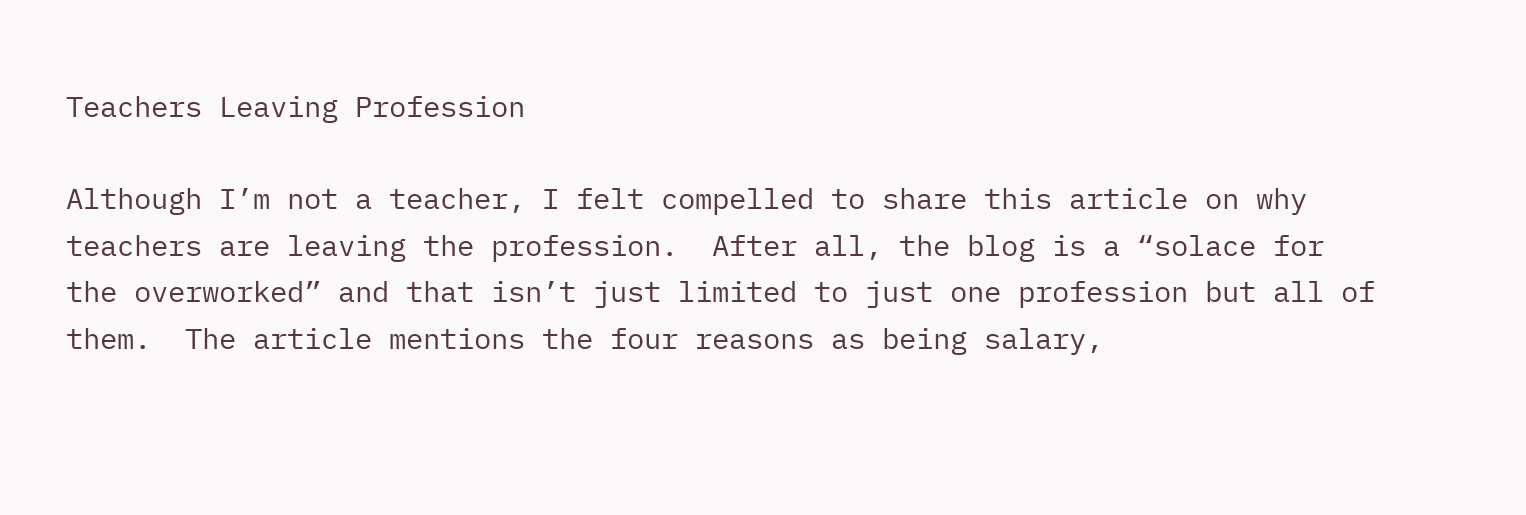Teachers Leaving Profession

Although I’m not a teacher, I felt compelled to share this article on why teachers are leaving the profession.  After all, the blog is a “solace for the overworked” and that isn’t just limited to just one profession but all of them.  The article mentions the four reasons as being salary,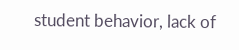student behavior, lack of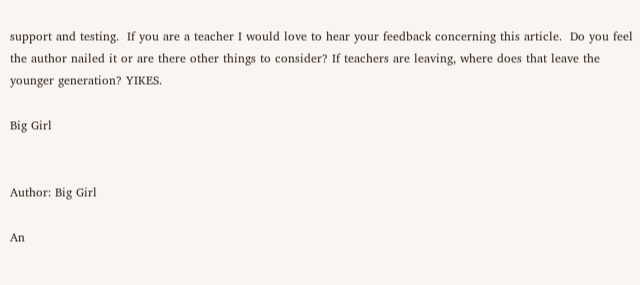support and testing.  If you are a teacher I would love to hear your feedback concerning this article.  Do you feel the author nailed it or are there other things to consider? If teachers are leaving, where does that leave the younger generation? YIKES.

Big Girl


Author: Big Girl

An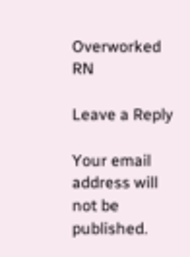Overworked RN

Leave a Reply

Your email address will not be published.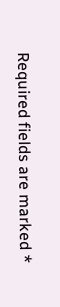Required fields are marked *